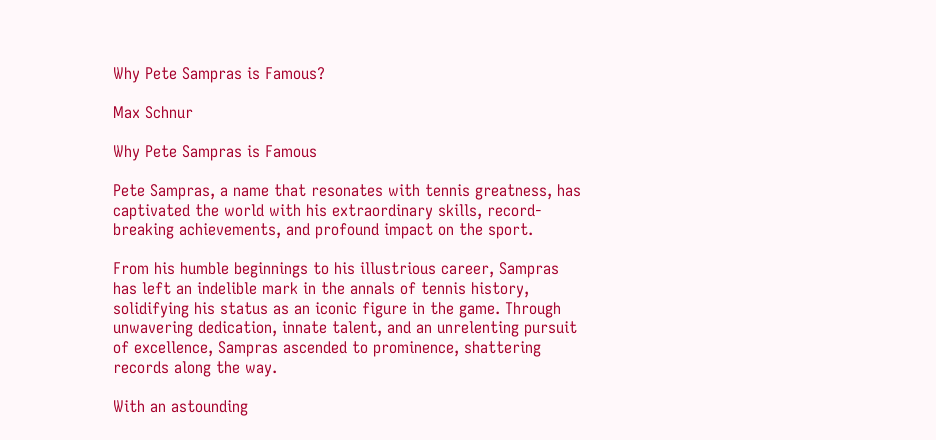Why Pete Sampras is Famous?

Max Schnur

Why Pete Sampras is Famous

Pete Sampras, a name that resonates with tennis greatness, has captivated the world with his extraordinary skills, record-breaking achievements, and profound impact on the sport.

From his humble beginnings to his illustrious career, Sampras has left an indelible mark in the annals of tennis history, solidifying his status as an iconic figure in the game. Through unwavering dedication, innate talent, and an unrelenting pursuit of excellence, Sampras ascended to prominence, shattering records along the way.

With an astounding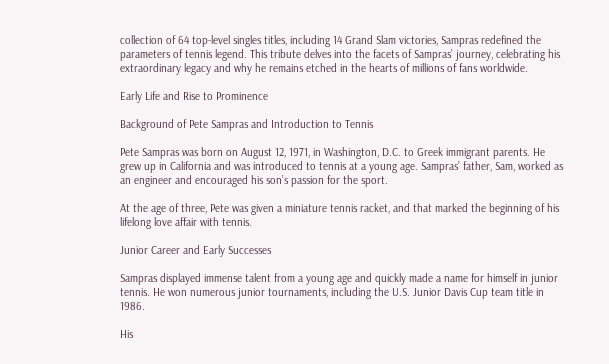collection of 64 top-level singles titles, including 14 Grand Slam victories, Sampras redefined the parameters of tennis legend. This tribute delves into the facets of Sampras’ journey, celebrating his extraordinary legacy and why he remains etched in the hearts of millions of fans worldwide.

Early Life and Rise to Prominence

Background of Pete Sampras and Introduction to Tennis

Pete Sampras was born on August 12, 1971, in Washington, D.C. to Greek immigrant parents. He grew up in California and was introduced to tennis at a young age. Sampras’ father, Sam, worked as an engineer and encouraged his son’s passion for the sport.

At the age of three, Pete was given a miniature tennis racket, and that marked the beginning of his lifelong love affair with tennis.

Junior Career and Early Successes

Sampras displayed immense talent from a young age and quickly made a name for himself in junior tennis. He won numerous junior tournaments, including the U.S. Junior Davis Cup team title in 1986.

His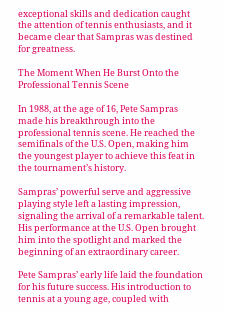exceptional skills and dedication caught the attention of tennis enthusiasts, and it became clear that Sampras was destined for greatness.

The Moment When He Burst Onto the Professional Tennis Scene

In 1988, at the age of 16, Pete Sampras made his breakthrough into the professional tennis scene. He reached the semifinals of the U.S. Open, making him the youngest player to achieve this feat in the tournament’s history.

Sampras’ powerful serve and aggressive playing style left a lasting impression, signaling the arrival of a remarkable talent. His performance at the U.S. Open brought him into the spotlight and marked the beginning of an extraordinary career.

Pete Sampras’ early life laid the foundation for his future success. His introduction to tennis at a young age, coupled with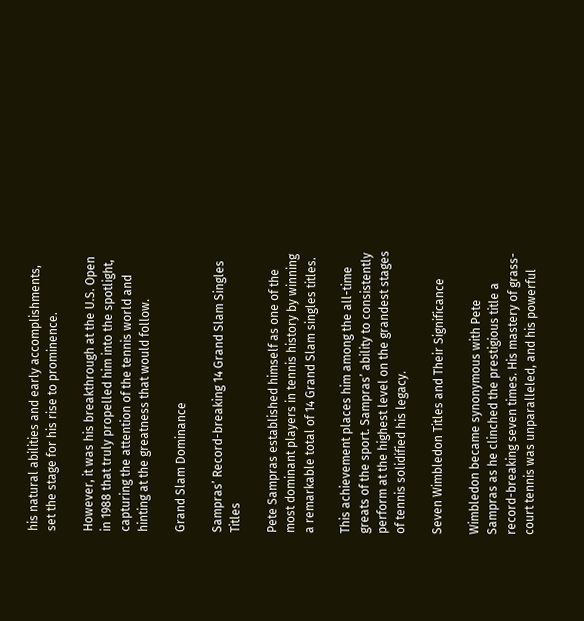his natural abilities and early accomplishments, set the stage for his rise to prominence.

However, it was his breakthrough at the U.S. Open in 1988 that truly propelled him into the spotlight, capturing the attention of the tennis world and hinting at the greatness that would follow.

Grand Slam Dominance

Sampras’ Record-breaking 14 Grand Slam Singles Titles

Pete Sampras established himself as one of the most dominant players in tennis history by winning a remarkable total of 14 Grand Slam singles titles.

This achievement places him among the all-time greats of the sport. Sampras’ ability to consistently perform at the highest level on the grandest stages of tennis solidified his legacy.

Seven Wimbledon Titles and Their Significance

Wimbledon became synonymous with Pete Sampras as he clinched the prestigious title a record-breaking seven times. His mastery of grass-court tennis was unparalleled, and his powerful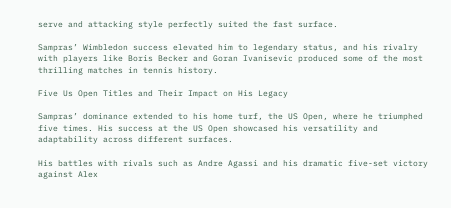serve and attacking style perfectly suited the fast surface.

Sampras’ Wimbledon success elevated him to legendary status, and his rivalry with players like Boris Becker and Goran Ivanisevic produced some of the most thrilling matches in tennis history.

Five Us Open Titles and Their Impact on His Legacy

Sampras’ dominance extended to his home turf, the US Open, where he triumphed five times. His success at the US Open showcased his versatility and adaptability across different surfaces.

His battles with rivals such as Andre Agassi and his dramatic five-set victory against Alex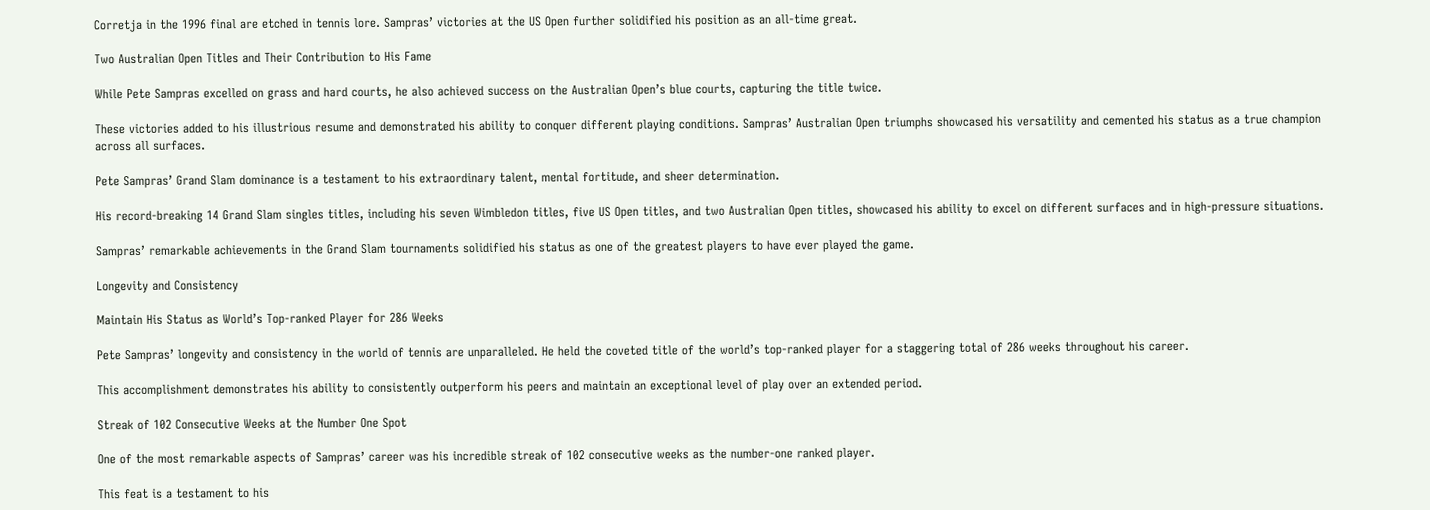Corretja in the 1996 final are etched in tennis lore. Sampras’ victories at the US Open further solidified his position as an all-time great.

Two Australian Open Titles and Their Contribution to His Fame

While Pete Sampras excelled on grass and hard courts, he also achieved success on the Australian Open’s blue courts, capturing the title twice.

These victories added to his illustrious resume and demonstrated his ability to conquer different playing conditions. Sampras’ Australian Open triumphs showcased his versatility and cemented his status as a true champion across all surfaces.

Pete Sampras’ Grand Slam dominance is a testament to his extraordinary talent, mental fortitude, and sheer determination.

His record-breaking 14 Grand Slam singles titles, including his seven Wimbledon titles, five US Open titles, and two Australian Open titles, showcased his ability to excel on different surfaces and in high-pressure situations.

Sampras’ remarkable achievements in the Grand Slam tournaments solidified his status as one of the greatest players to have ever played the game.

Longevity and Consistency

Maintain His Status as World’s Top-ranked Player for 286 Weeks

Pete Sampras’ longevity and consistency in the world of tennis are unparalleled. He held the coveted title of the world’s top-ranked player for a staggering total of 286 weeks throughout his career.

This accomplishment demonstrates his ability to consistently outperform his peers and maintain an exceptional level of play over an extended period.

Streak of 102 Consecutive Weeks at the Number One Spot

One of the most remarkable aspects of Sampras’ career was his incredible streak of 102 consecutive weeks as the number-one ranked player.

This feat is a testament to his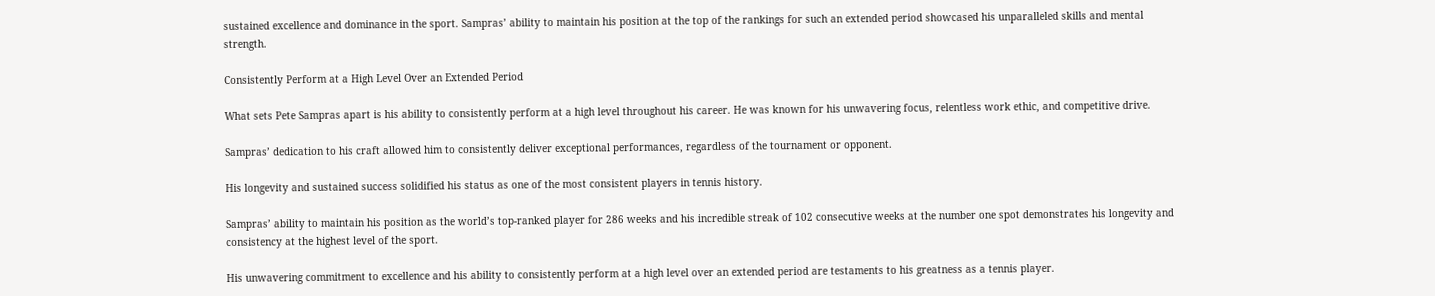sustained excellence and dominance in the sport. Sampras’ ability to maintain his position at the top of the rankings for such an extended period showcased his unparalleled skills and mental strength.

Consistently Perform at a High Level Over an Extended Period

What sets Pete Sampras apart is his ability to consistently perform at a high level throughout his career. He was known for his unwavering focus, relentless work ethic, and competitive drive.

Sampras’ dedication to his craft allowed him to consistently deliver exceptional performances, regardless of the tournament or opponent.

His longevity and sustained success solidified his status as one of the most consistent players in tennis history.

Sampras’ ability to maintain his position as the world’s top-ranked player for 286 weeks and his incredible streak of 102 consecutive weeks at the number one spot demonstrates his longevity and consistency at the highest level of the sport.

His unwavering commitment to excellence and his ability to consistently perform at a high level over an extended period are testaments to his greatness as a tennis player.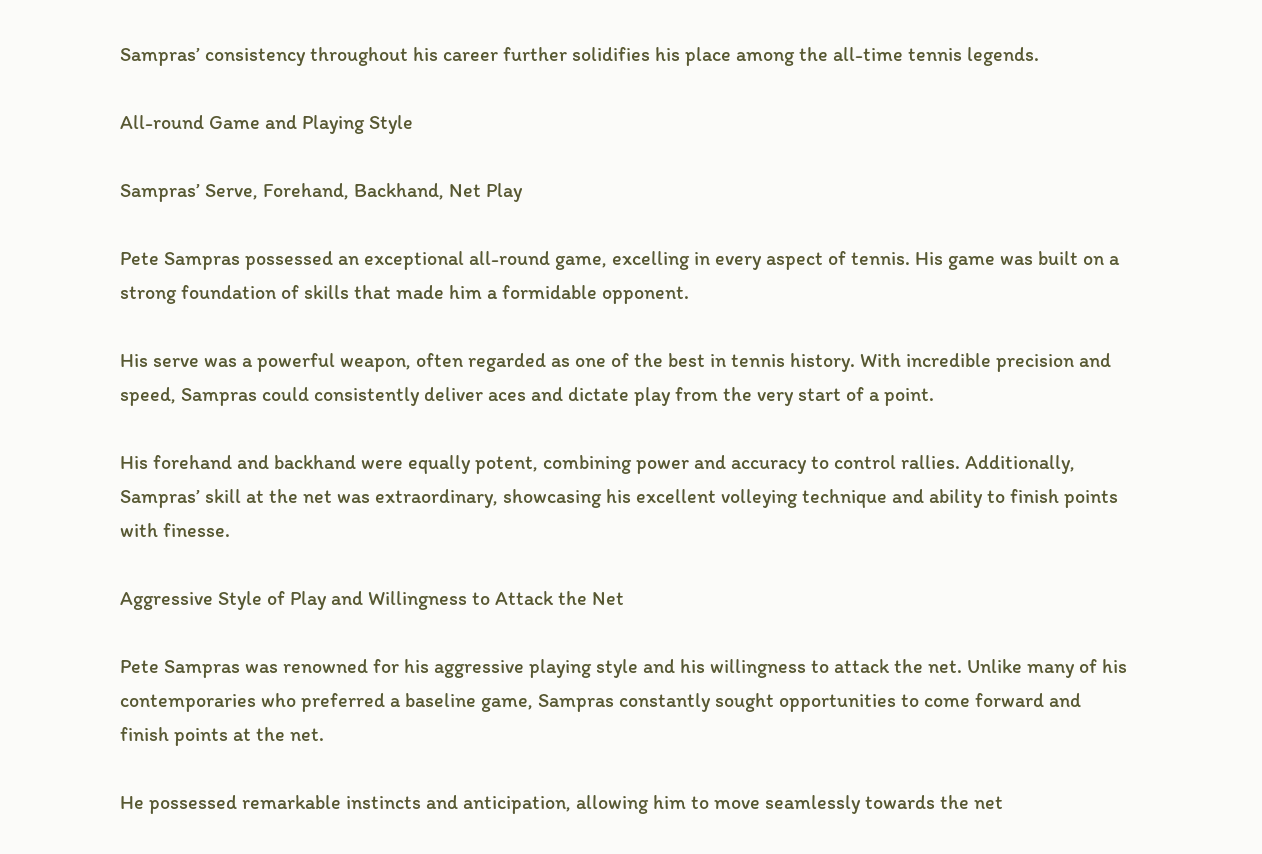Sampras’ consistency throughout his career further solidifies his place among the all-time tennis legends.

All-round Game and Playing Style

Sampras’ Serve, Forehand, Backhand, Net Play

Pete Sampras possessed an exceptional all-round game, excelling in every aspect of tennis. His game was built on a strong foundation of skills that made him a formidable opponent.

His serve was a powerful weapon, often regarded as one of the best in tennis history. With incredible precision and speed, Sampras could consistently deliver aces and dictate play from the very start of a point.

His forehand and backhand were equally potent, combining power and accuracy to control rallies. Additionally, Sampras’ skill at the net was extraordinary, showcasing his excellent volleying technique and ability to finish points with finesse.

Aggressive Style of Play and Willingness to Attack the Net

Pete Sampras was renowned for his aggressive playing style and his willingness to attack the net. Unlike many of his contemporaries who preferred a baseline game, Sampras constantly sought opportunities to come forward and finish points at the net.

He possessed remarkable instincts and anticipation, allowing him to move seamlessly towards the net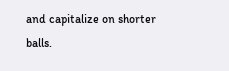and capitalize on shorter balls.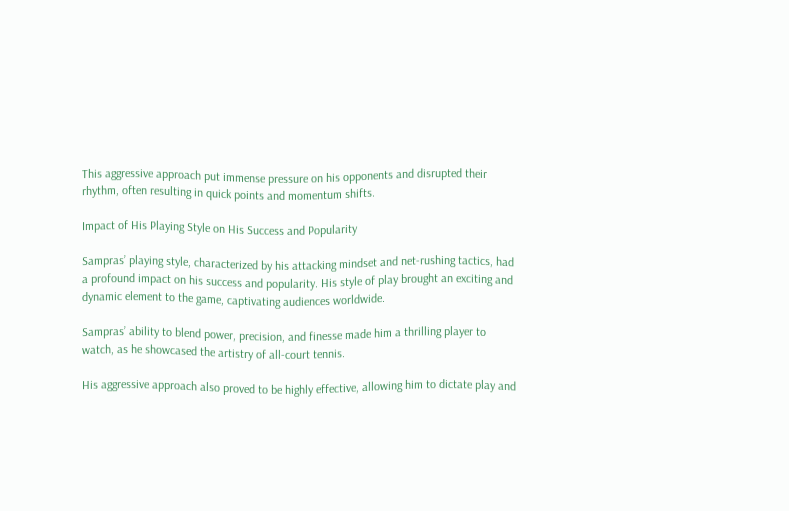This aggressive approach put immense pressure on his opponents and disrupted their rhythm, often resulting in quick points and momentum shifts.

Impact of His Playing Style on His Success and Popularity

Sampras’ playing style, characterized by his attacking mindset and net-rushing tactics, had a profound impact on his success and popularity. His style of play brought an exciting and dynamic element to the game, captivating audiences worldwide.

Sampras’ ability to blend power, precision, and finesse made him a thrilling player to watch, as he showcased the artistry of all-court tennis.

His aggressive approach also proved to be highly effective, allowing him to dictate play and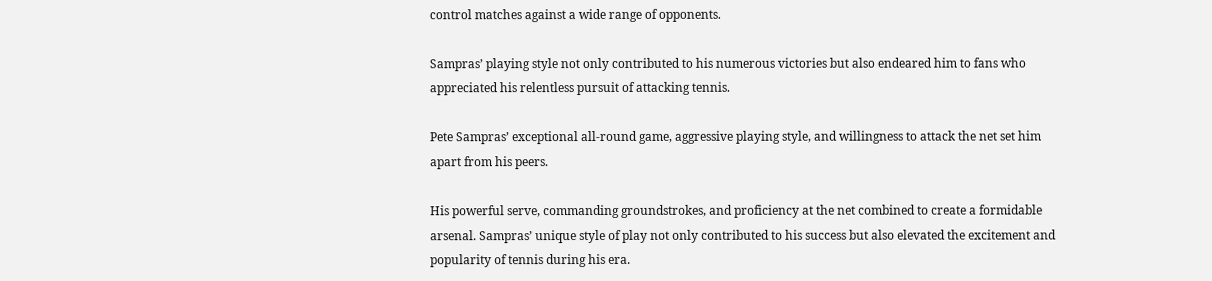control matches against a wide range of opponents.

Sampras’ playing style not only contributed to his numerous victories but also endeared him to fans who appreciated his relentless pursuit of attacking tennis.

Pete Sampras’ exceptional all-round game, aggressive playing style, and willingness to attack the net set him apart from his peers.

His powerful serve, commanding groundstrokes, and proficiency at the net combined to create a formidable arsenal. Sampras’ unique style of play not only contributed to his success but also elevated the excitement and popularity of tennis during his era.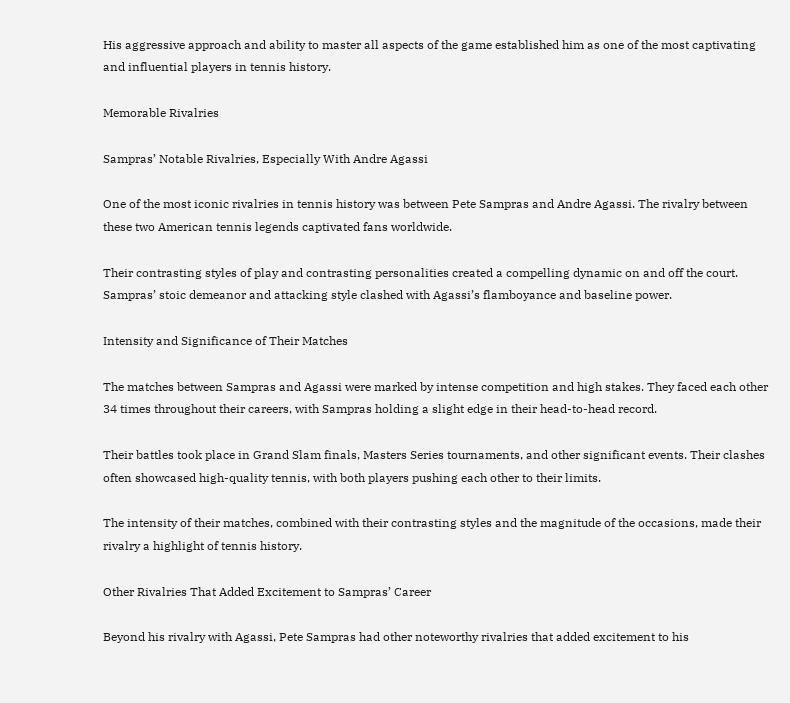His aggressive approach and ability to master all aspects of the game established him as one of the most captivating and influential players in tennis history.

Memorable Rivalries

Sampras’ Notable Rivalries, Especially With Andre Agassi

One of the most iconic rivalries in tennis history was between Pete Sampras and Andre Agassi. The rivalry between these two American tennis legends captivated fans worldwide.

Their contrasting styles of play and contrasting personalities created a compelling dynamic on and off the court. Sampras’ stoic demeanor and attacking style clashed with Agassi’s flamboyance and baseline power.

Intensity and Significance of Their Matches

The matches between Sampras and Agassi were marked by intense competition and high stakes. They faced each other 34 times throughout their careers, with Sampras holding a slight edge in their head-to-head record.

Their battles took place in Grand Slam finals, Masters Series tournaments, and other significant events. Their clashes often showcased high-quality tennis, with both players pushing each other to their limits.

The intensity of their matches, combined with their contrasting styles and the magnitude of the occasions, made their rivalry a highlight of tennis history.

Other Rivalries That Added Excitement to Sampras’ Career

Beyond his rivalry with Agassi, Pete Sampras had other noteworthy rivalries that added excitement to his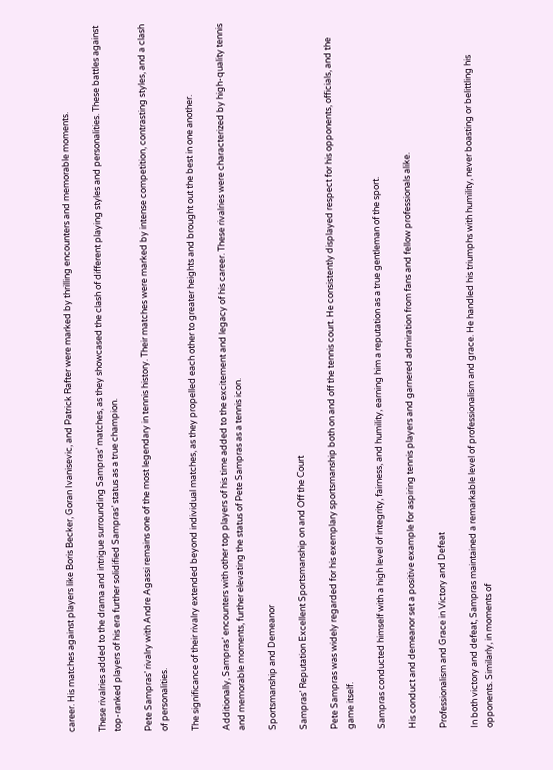career. His matches against players like Boris Becker, Goran Ivanisevic, and Patrick Rafter were marked by thrilling encounters and memorable moments.

These rivalries added to the drama and intrigue surrounding Sampras’ matches, as they showcased the clash of different playing styles and personalities. These battles against top-ranked players of his era further solidified Sampras’ status as a true champion.

Pete Sampras’ rivalry with Andre Agassi remains one of the most legendary in tennis history. Their matches were marked by intense competition, contrasting styles, and a clash of personalities.

The significance of their rivalry extended beyond individual matches, as they propelled each other to greater heights and brought out the best in one another.

Additionally, Sampras’ encounters with other top players of his time added to the excitement and legacy of his career. These rivalries were characterized by high-quality tennis and memorable moments, further elevating the status of Pete Sampras as a tennis icon.

Sportsmanship and Demeanor

Sampras’ Reputation Excellent Sportsmanship on and Off the Court

Pete Sampras was widely regarded for his exemplary sportsmanship both on and off the tennis court. He consistently displayed respect for his opponents, officials, and the game itself.

Sampras conducted himself with a high level of integrity, fairness, and humility, earning him a reputation as a true gentleman of the sport.

His conduct and demeanor set a positive example for aspiring tennis players and garnered admiration from fans and fellow professionals alike.

Professionalism and Grace in Victory and Defeat

In both victory and defeat, Sampras maintained a remarkable level of professionalism and grace. He handled his triumphs with humility, never boasting or belittling his opponents. Similarly, in moments of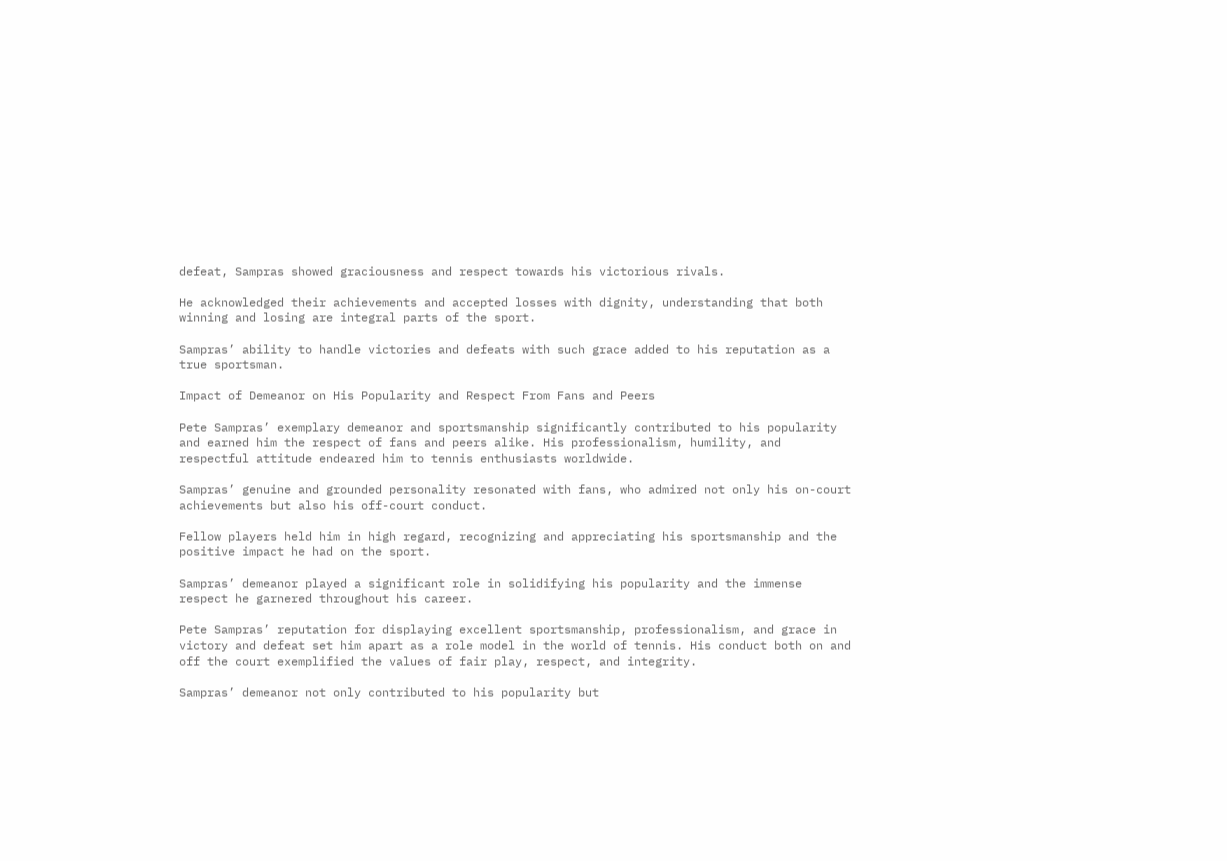defeat, Sampras showed graciousness and respect towards his victorious rivals.

He acknowledged their achievements and accepted losses with dignity, understanding that both winning and losing are integral parts of the sport.

Sampras’ ability to handle victories and defeats with such grace added to his reputation as a true sportsman.

Impact of Demeanor on His Popularity and Respect From Fans and Peers

Pete Sampras’ exemplary demeanor and sportsmanship significantly contributed to his popularity and earned him the respect of fans and peers alike. His professionalism, humility, and respectful attitude endeared him to tennis enthusiasts worldwide.

Sampras’ genuine and grounded personality resonated with fans, who admired not only his on-court achievements but also his off-court conduct.

Fellow players held him in high regard, recognizing and appreciating his sportsmanship and the positive impact he had on the sport.

Sampras’ demeanor played a significant role in solidifying his popularity and the immense respect he garnered throughout his career.

Pete Sampras’ reputation for displaying excellent sportsmanship, professionalism, and grace in victory and defeat set him apart as a role model in the world of tennis. His conduct both on and off the court exemplified the values of fair play, respect, and integrity.

Sampras’ demeanor not only contributed to his popularity but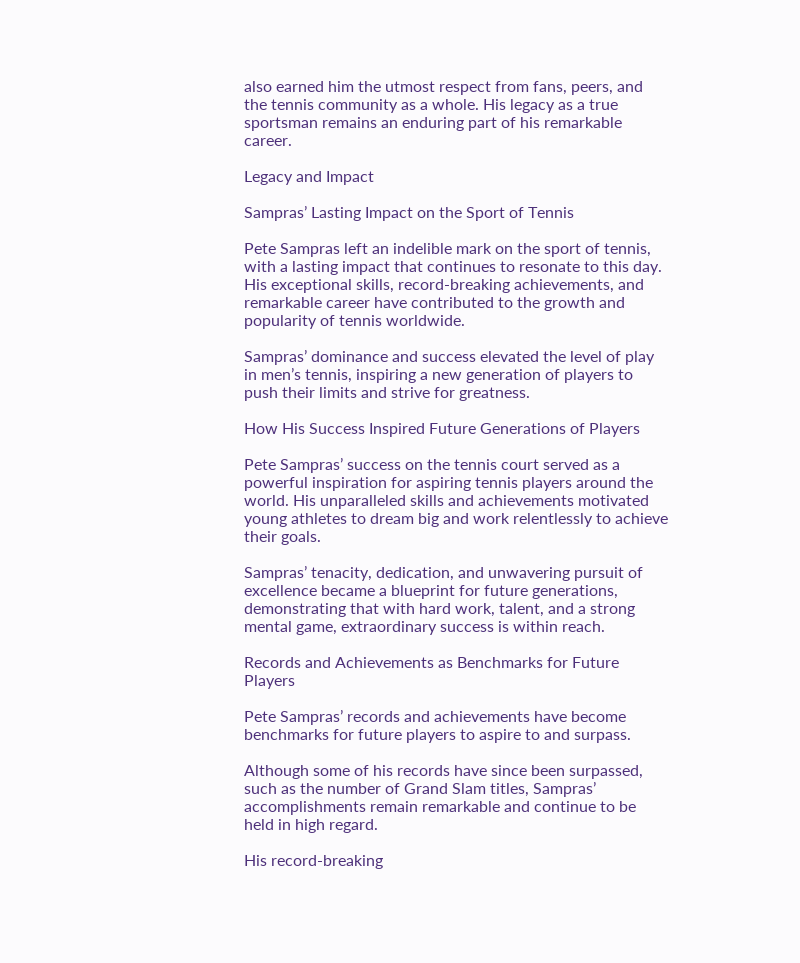also earned him the utmost respect from fans, peers, and the tennis community as a whole. His legacy as a true sportsman remains an enduring part of his remarkable career.

Legacy and Impact

Sampras’ Lasting Impact on the Sport of Tennis

Pete Sampras left an indelible mark on the sport of tennis, with a lasting impact that continues to resonate to this day. His exceptional skills, record-breaking achievements, and remarkable career have contributed to the growth and popularity of tennis worldwide.

Sampras’ dominance and success elevated the level of play in men’s tennis, inspiring a new generation of players to push their limits and strive for greatness.

How His Success Inspired Future Generations of Players

Pete Sampras’ success on the tennis court served as a powerful inspiration for aspiring tennis players around the world. His unparalleled skills and achievements motivated young athletes to dream big and work relentlessly to achieve their goals.

Sampras’ tenacity, dedication, and unwavering pursuit of excellence became a blueprint for future generations, demonstrating that with hard work, talent, and a strong mental game, extraordinary success is within reach.

Records and Achievements as Benchmarks for Future Players

Pete Sampras’ records and achievements have become benchmarks for future players to aspire to and surpass.

Although some of his records have since been surpassed, such as the number of Grand Slam titles, Sampras’ accomplishments remain remarkable and continue to be held in high regard.

His record-breaking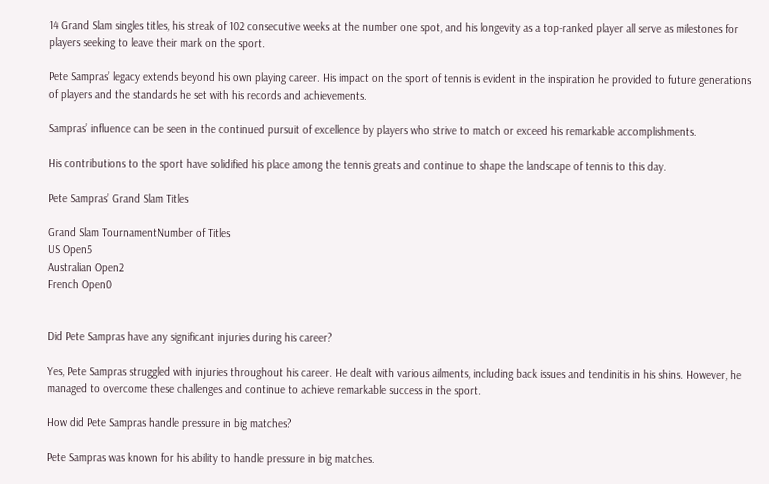14 Grand Slam singles titles, his streak of 102 consecutive weeks at the number one spot, and his longevity as a top-ranked player all serve as milestones for players seeking to leave their mark on the sport.

Pete Sampras’ legacy extends beyond his own playing career. His impact on the sport of tennis is evident in the inspiration he provided to future generations of players and the standards he set with his records and achievements.

Sampras’ influence can be seen in the continued pursuit of excellence by players who strive to match or exceed his remarkable accomplishments.

His contributions to the sport have solidified his place among the tennis greats and continue to shape the landscape of tennis to this day.

Pete Sampras’ Grand Slam Titles

Grand Slam TournamentNumber of Titles
US Open5
Australian Open2
French Open0


Did Pete Sampras have any significant injuries during his career?

Yes, Pete Sampras struggled with injuries throughout his career. He dealt with various ailments, including back issues and tendinitis in his shins. However, he managed to overcome these challenges and continue to achieve remarkable success in the sport.

How did Pete Sampras handle pressure in big matches?

Pete Sampras was known for his ability to handle pressure in big matches.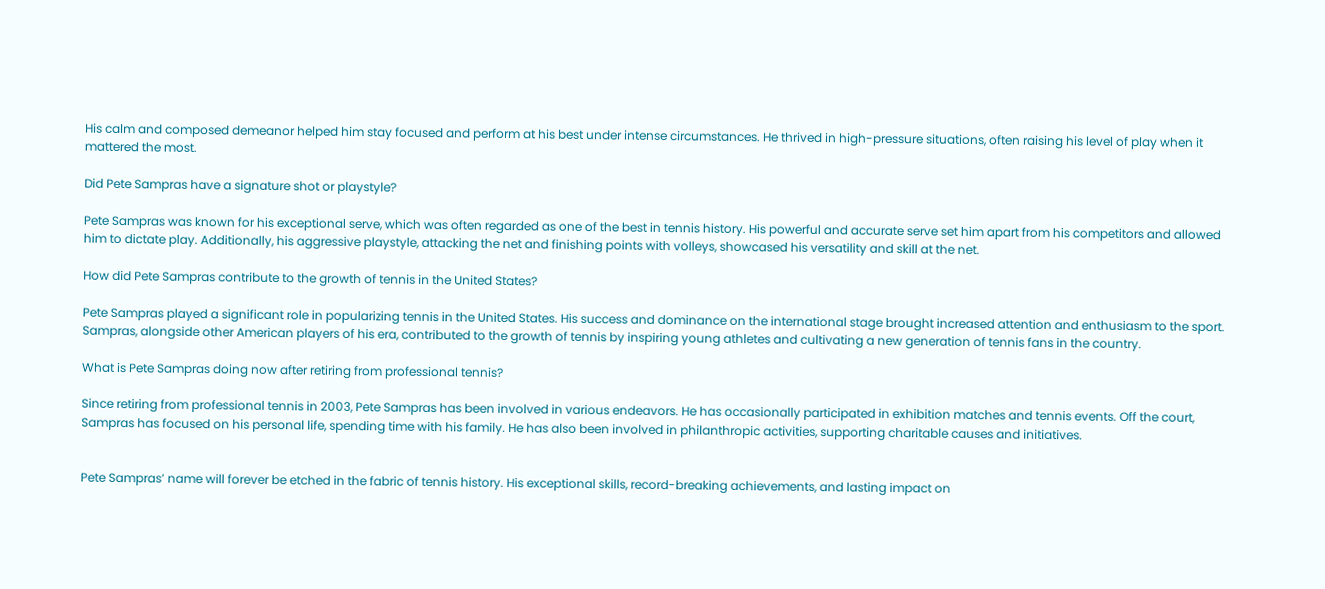His calm and composed demeanor helped him stay focused and perform at his best under intense circumstances. He thrived in high-pressure situations, often raising his level of play when it mattered the most.

Did Pete Sampras have a signature shot or playstyle?

Pete Sampras was known for his exceptional serve, which was often regarded as one of the best in tennis history. His powerful and accurate serve set him apart from his competitors and allowed him to dictate play. Additionally, his aggressive playstyle, attacking the net and finishing points with volleys, showcased his versatility and skill at the net.

How did Pete Sampras contribute to the growth of tennis in the United States?

Pete Sampras played a significant role in popularizing tennis in the United States. His success and dominance on the international stage brought increased attention and enthusiasm to the sport. Sampras, alongside other American players of his era, contributed to the growth of tennis by inspiring young athletes and cultivating a new generation of tennis fans in the country.

What is Pete Sampras doing now after retiring from professional tennis?

Since retiring from professional tennis in 2003, Pete Sampras has been involved in various endeavors. He has occasionally participated in exhibition matches and tennis events. Off the court, Sampras has focused on his personal life, spending time with his family. He has also been involved in philanthropic activities, supporting charitable causes and initiatives.


Pete Sampras’ name will forever be etched in the fabric of tennis history. His exceptional skills, record-breaking achievements, and lasting impact on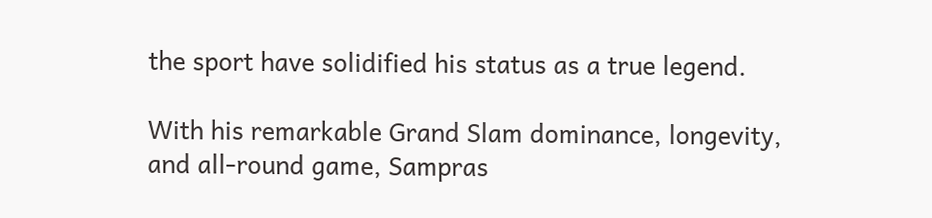the sport have solidified his status as a true legend.

With his remarkable Grand Slam dominance, longevity, and all-round game, Sampras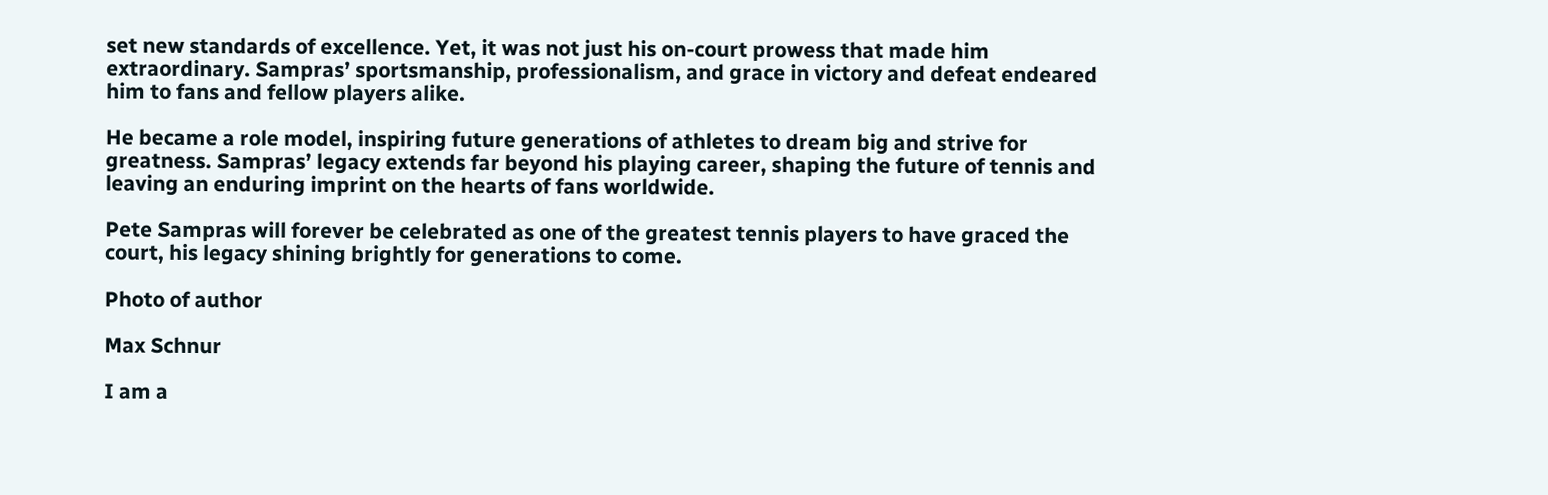set new standards of excellence. Yet, it was not just his on-court prowess that made him extraordinary. Sampras’ sportsmanship, professionalism, and grace in victory and defeat endeared him to fans and fellow players alike.

He became a role model, inspiring future generations of athletes to dream big and strive for greatness. Sampras’ legacy extends far beyond his playing career, shaping the future of tennis and leaving an enduring imprint on the hearts of fans worldwide.

Pete Sampras will forever be celebrated as one of the greatest tennis players to have graced the court, his legacy shining brightly for generations to come.

Photo of author

Max Schnur

I am a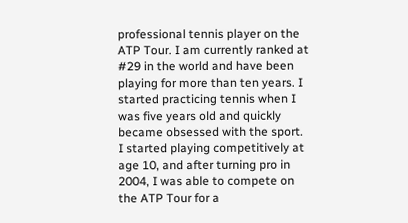professional tennis player on the ATP Tour. I am currently ranked at #29 in the world and have been playing for more than ten years. I started practicing tennis when I was five years old and quickly became obsessed with the sport. I started playing competitively at age 10, and after turning pro in 2004, I was able to compete on the ATP Tour for a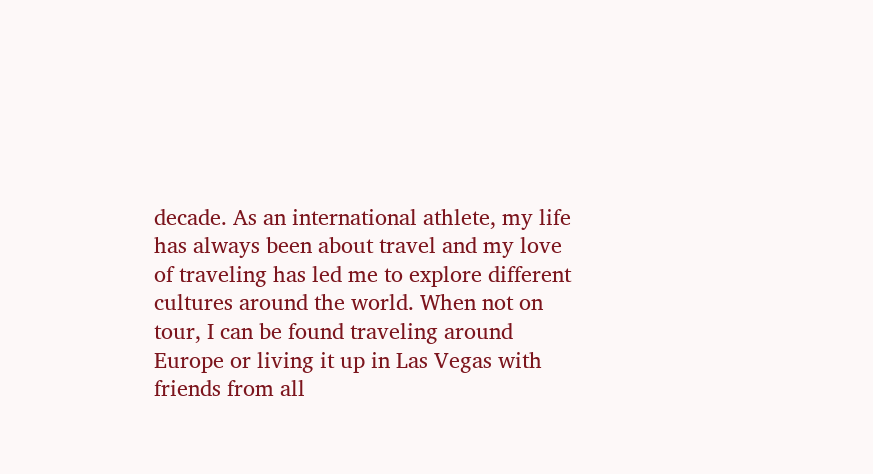decade. As an international athlete, my life has always been about travel and my love of traveling has led me to explore different cultures around the world. When not on tour, I can be found traveling around Europe or living it up in Las Vegas with friends from all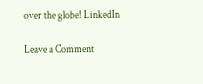over the globe! LinkedIn

Leave a Comment